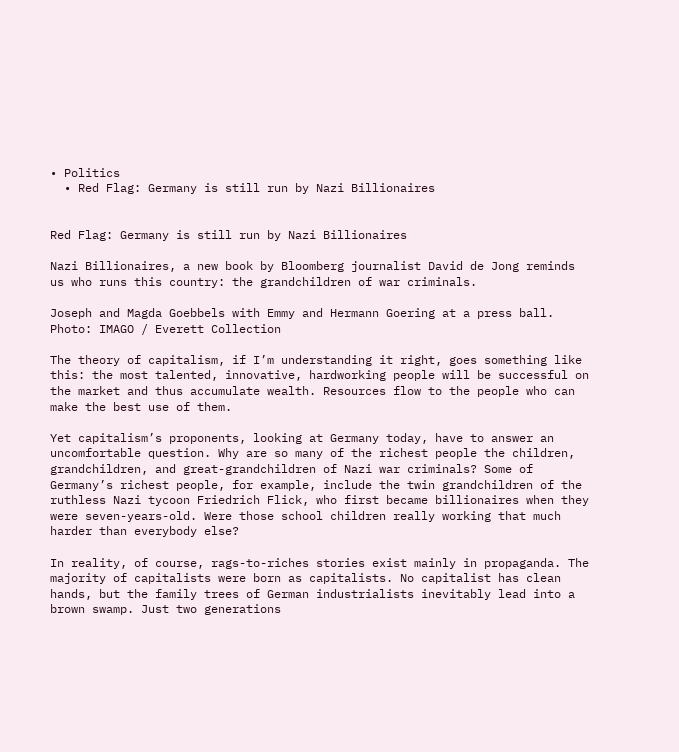• Politics
  • Red Flag: Germany is still run by Nazi Billionaires


Red Flag: Germany is still run by Nazi Billionaires

Nazi Billionaires, a new book by Bloomberg journalist David de Jong reminds us who runs this country: the grandchildren of war criminals.

Joseph and Magda Goebbels with Emmy and Hermann Goering at a press ball. Photo: IMAGO / Everett Collection

The theory of capitalism, if I’m understanding it right, goes something like this: the most talented, innovative, hardworking people will be successful on the market and thus accumulate wealth. Resources flow to the people who can make the best use of them.

Yet capitalism’s proponents, looking at Germany today, have to answer an uncomfortable question. Why are so many of the richest people the children, grandchildren, and great-grandchildren of Nazi war criminals? Some of Germany’s richest people, for example, include the twin grandchildren of the ruthless Nazi tycoon Friedrich Flick, who first became billionaires when they were seven-years-old. Were those school children really working that much harder than everybody else?

In reality, of course, rags-to-riches stories exist mainly in propaganda. The majority of capitalists were born as capitalists. No capitalist has clean hands, but the family trees of German industrialists inevitably lead into a brown swamp. Just two generations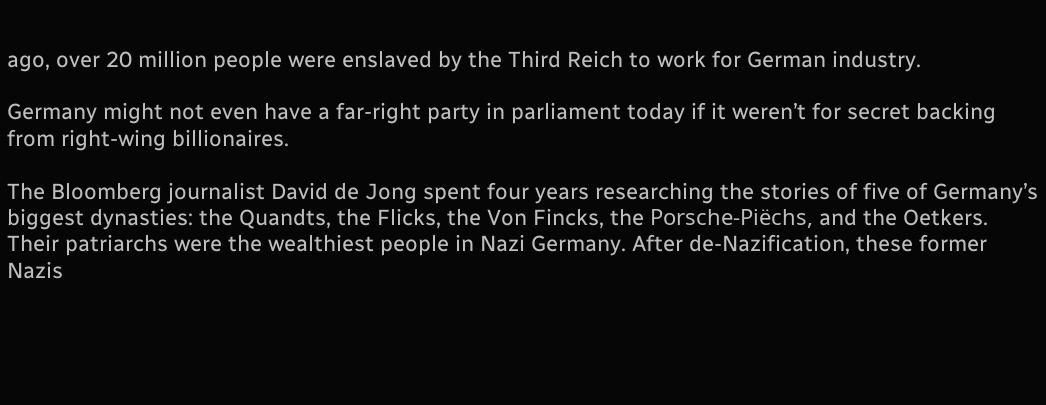ago, over 20 million people were enslaved by the Third Reich to work for German industry.

Germany might not even have a far-right party in parliament today if it weren’t for secret backing from right-wing billionaires.

The Bloomberg journalist David de Jong spent four years researching the stories of five of Germany’s biggest dynasties: the Quandts, the Flicks, the Von Fincks, the Porsche-Piëchs, and the Oetkers. Their patriarchs were the wealthiest people in Nazi Germany. After de-Nazification, these former Nazis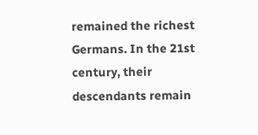remained the richest Germans. In the 21st century, their descendants remain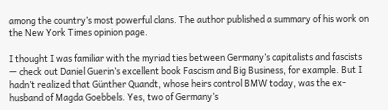among the country’s most powerful clans. The author published a summary of his work on the New York Times opinion page.

I thought I was familiar with the myriad ties between Germany’s capitalists and fascists — check out Daniel Guerin’s excellent book Fascism and Big Business, for example. But I hadn’t realized that Günther Quandt, whose heirs control BMW today, was the ex-husband of Magda Goebbels. Yes, two of Germany’s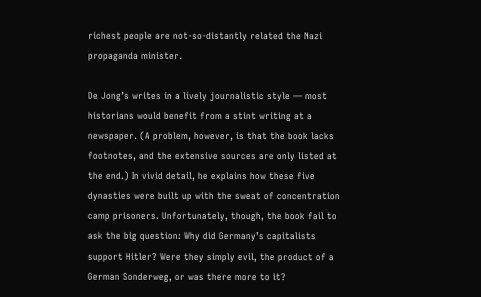richest people are not-so-distantly related the Nazi propaganda minister.

De Jong’s writes in a lively journalistic style — most historians would benefit from a stint writing at a newspaper. (A problem, however, is that the book lacks footnotes, and the extensive sources are only listed at the end.) In vivid detail, he explains how these five dynasties were built up with the sweat of concentration camp prisoners. Unfortunately, though, the book fail to ask the big question: Why did Germany’s capitalists support Hitler? Were they simply evil, the product of a German Sonderweg, or was there more to it?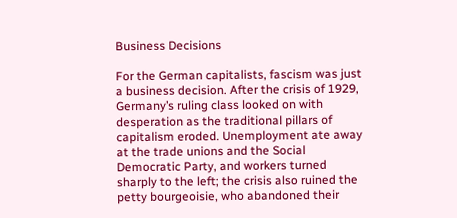Business Decisions

For the German capitalists, fascism was just a business decision. After the crisis of 1929, Germany’s ruling class looked on with desperation as the traditional pillars of capitalism eroded. Unemployment ate away at the trade unions and the Social Democratic Party, and workers turned sharply to the left; the crisis also ruined the petty bourgeoisie, who abandoned their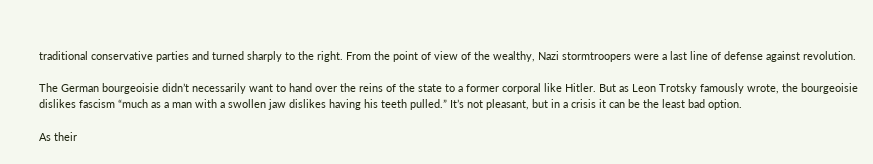traditional conservative parties and turned sharply to the right. From the point of view of the wealthy, Nazi stormtroopers were a last line of defense against revolution.

The German bourgeoisie didn’t necessarily want to hand over the reins of the state to a former corporal like Hitler. But as Leon Trotsky famously wrote, the bourgeoisie dislikes fascism “much as a man with a swollen jaw dislikes having his teeth pulled.” It’s not pleasant, but in a crisis it can be the least bad option.

As their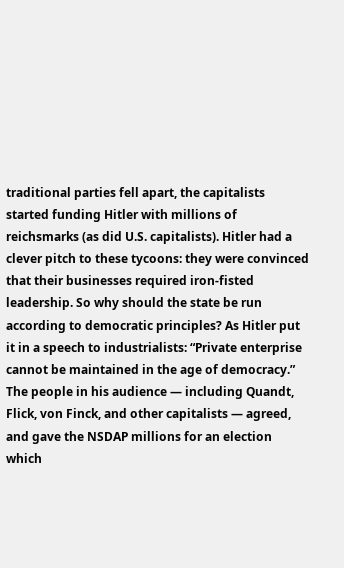traditional parties fell apart, the capitalists started funding Hitler with millions of reichsmarks (as did U.S. capitalists). Hitler had a clever pitch to these tycoons: they were convinced that their businesses required iron-fisted leadership. So why should the state be run according to democratic principles? As Hitler put it in a speech to industrialists: “Private enterprise cannot be maintained in the age of democracy.” The people in his audience — including Quandt, Flick, von Finck, and other capitalists — agreed, and gave the NSDAP millions for an election which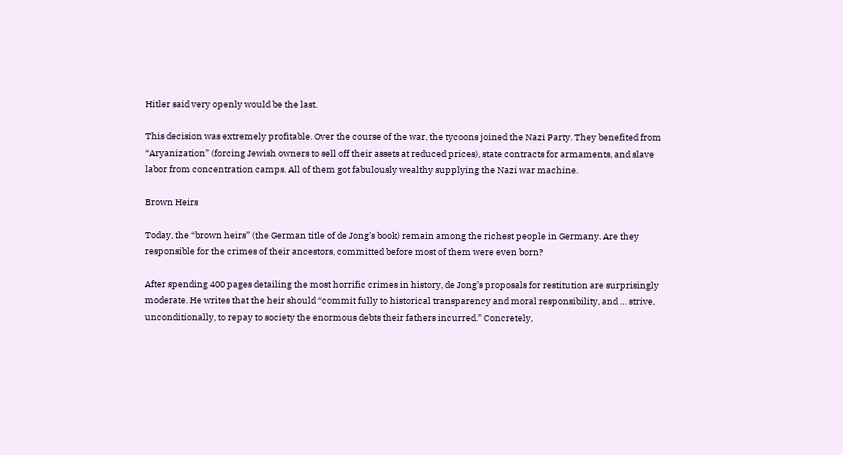Hitler said very openly would be the last.

This decision was extremely profitable. Over the course of the war, the tycoons joined the Nazi Party. They benefited from “Aryanization” (forcing Jewish owners to sell off their assets at reduced prices), state contracts for armaments, and slave labor from concentration camps. All of them got fabulously wealthy supplying the Nazi war machine.

Brown Heirs

Today, the “brown heirs” (the German title of de Jong’s book) remain among the richest people in Germany. Are they responsible for the crimes of their ancestors, committed before most of them were even born?

After spending 400 pages detailing the most horrific crimes in history, de Jong’s proposals for restitution are surprisingly moderate. He writes that the heir should “commit fully to historical transparency and moral responsibility, and … strive, unconditionally, to repay to society the enormous debts their fathers incurred.” Concretely,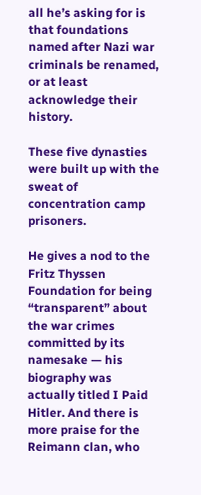all he’s asking for is that foundations named after Nazi war criminals be renamed, or at least acknowledge their history.

These five dynasties were built up with the sweat of concentration camp prisoners.

He gives a nod to the Fritz Thyssen Foundation for being “transparent” about the war crimes committed by its namesake — his biography was actually titled I Paid Hitler. And there is more praise for the Reimann clan, who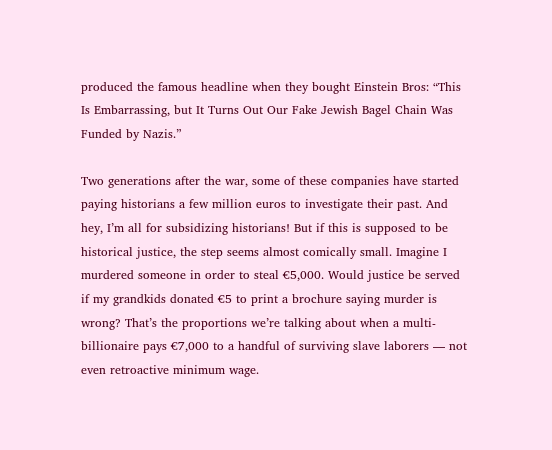produced the famous headline when they bought Einstein Bros: “This Is Embarrassing, but It Turns Out Our Fake Jewish Bagel Chain Was Funded by Nazis.”

Two generations after the war, some of these companies have started paying historians a few million euros to investigate their past. And hey, I’m all for subsidizing historians! But if this is supposed to be historical justice, the step seems almost comically small. Imagine I murdered someone in order to steal €5,000. Would justice be served if my grandkids donated €5 to print a brochure saying murder is wrong? That’s the proportions we’re talking about when a multi-billionaire pays €7,000 to a handful of surviving slave laborers — not even retroactive minimum wage.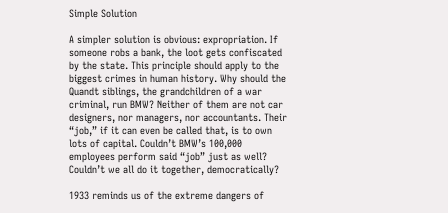Simple Solution

A simpler solution is obvious: expropriation. If someone robs a bank, the loot gets confiscated by the state. This principle should apply to the biggest crimes in human history. Why should the Quandt siblings, the grandchildren of a war criminal, run BMW? Neither of them are not car designers, nor managers, nor accountants. Their “job,” if it can even be called that, is to own lots of capital. Couldn’t BMW’s 100,000 employees perform said “job” just as well? Couldn’t we all do it together, democratically?

1933 reminds us of the extreme dangers of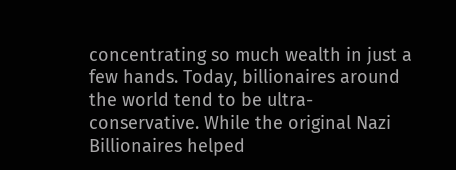concentrating so much wealth in just a few hands. Today, billionaires around the world tend to be ultra-conservative. While the original Nazi Billionaires helped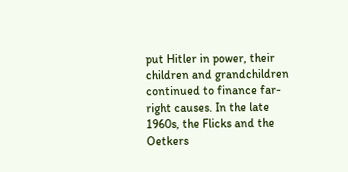put Hitler in power, their children and grandchildren continued to finance far-right causes. In the late 1960s, the Flicks and the Oetkers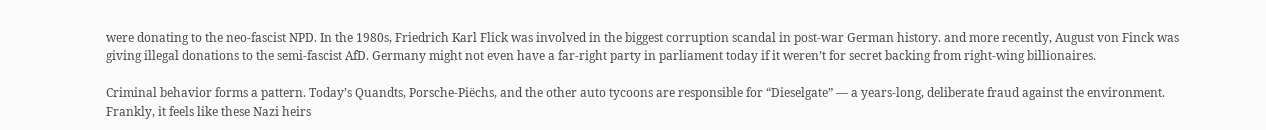were donating to the neo-fascist NPD. In the 1980s, Friedrich Karl Flick was involved in the biggest corruption scandal in post-war German history. and more recently, August von Finck was giving illegal donations to the semi-fascist AfD. Germany might not even have a far-right party in parliament today if it weren’t for secret backing from right-wing billionaires.

Criminal behavior forms a pattern. Today’s Quandts, Porsche-Piëchs, and the other auto tycoons are responsible for “Dieselgate” — a years-long, deliberate fraud against the environment. Frankly, it feels like these Nazi heirs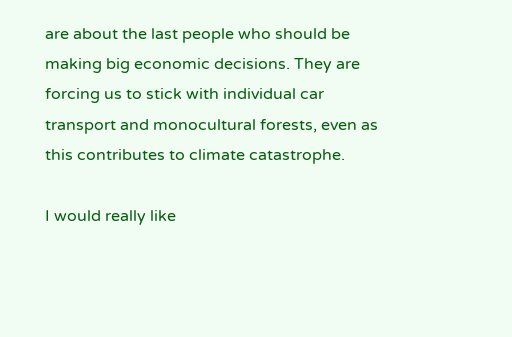are about the last people who should be making big economic decisions. They are forcing us to stick with individual car transport and monocultural forests, even as this contributes to climate catastrophe.

I would really like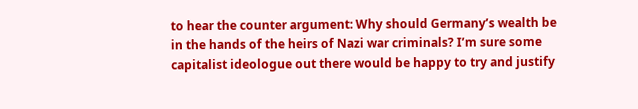to hear the counter argument: Why should Germany’s wealth be in the hands of the heirs of Nazi war criminals? I’m sure some capitalist ideologue out there would be happy to try and justify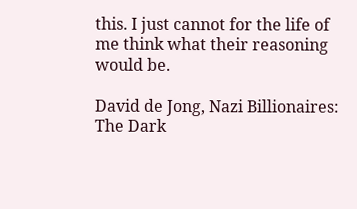this. I just cannot for the life of me think what their reasoning would be.

David de Jong, Nazi Billionaires: The Dark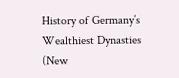History of Germany’s Wealthiest Dynasties (New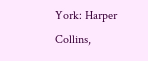York: Harper Collins,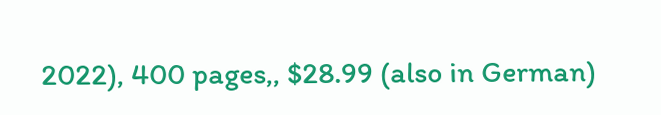2022), 400 pages,, $28.99 (also in German)